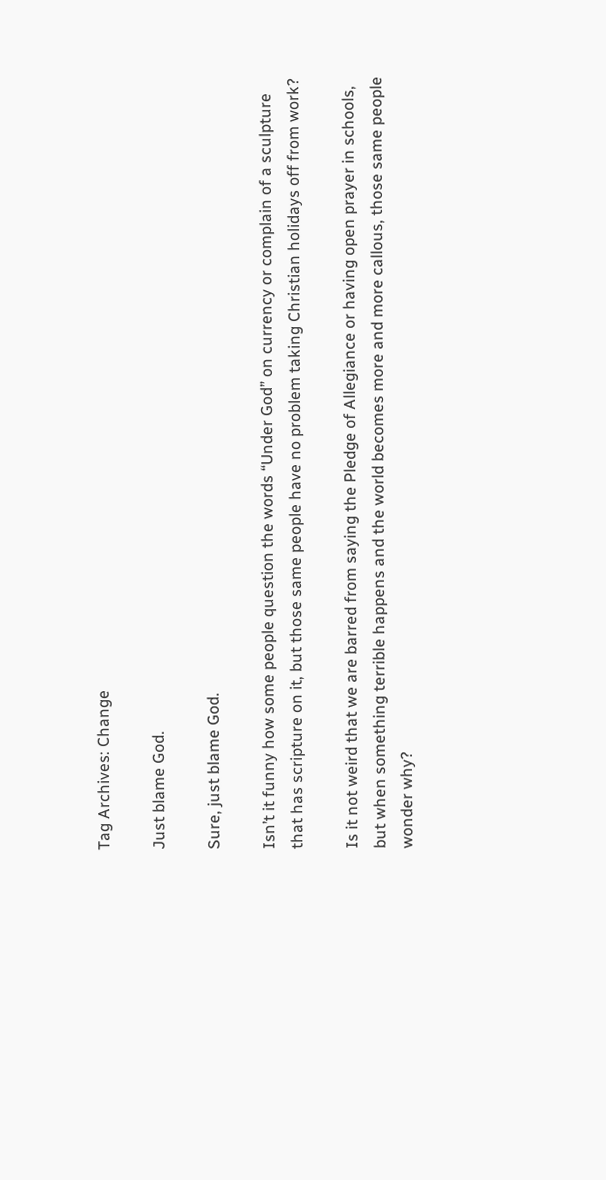Tag Archives: Change

Just blame God.

Sure, just blame God.

Isn’t it funny how some people question the words “Under God” on currency or complain of a sculpture that has scripture on it, but those same people have no problem taking Christian holidays off from work?

Is it not weird that we are barred from saying the Pledge of Allegiance or having open prayer in schools, but when something terrible happens and the world becomes more and more callous, those same people wonder why?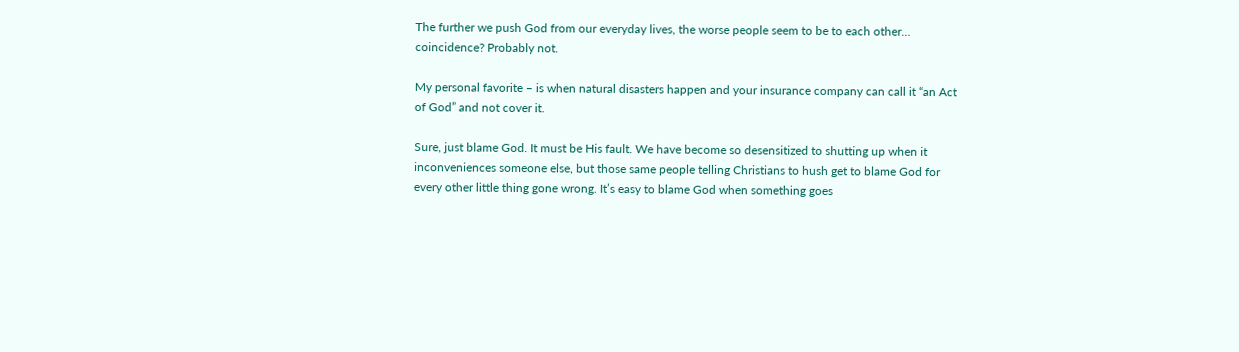The further we push God from our everyday lives, the worse people seem to be to each other… coincidence? Probably not.

My personal favorite – is when natural disasters happen and your insurance company can call it “an Act of God” and not cover it.

Sure, just blame God. It must be His fault. We have become so desensitized to shutting up when it inconveniences someone else, but those same people telling Christians to hush get to blame God for every other little thing gone wrong. It’s easy to blame God when something goes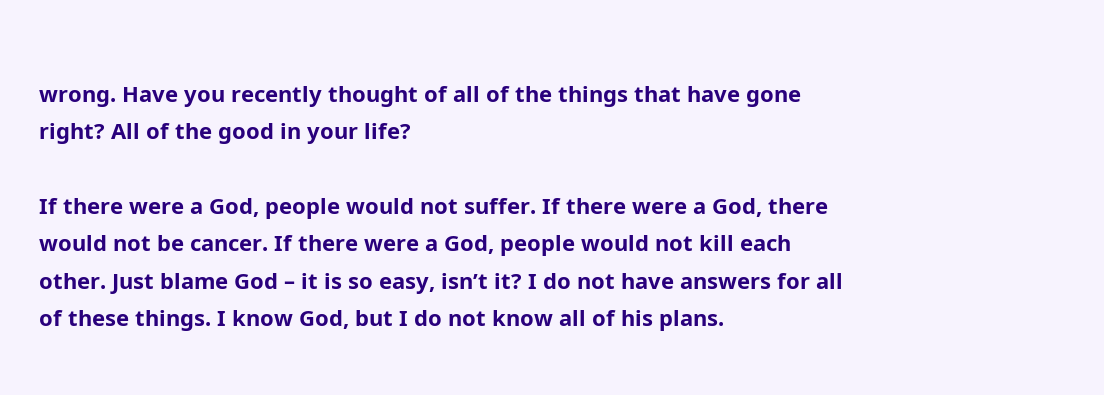wrong. Have you recently thought of all of the things that have gone right? All of the good in your life?

If there were a God, people would not suffer. If there were a God, there would not be cancer. If there were a God, people would not kill each other. Just blame God – it is so easy, isn’t it? I do not have answers for all of these things. I know God, but I do not know all of his plans.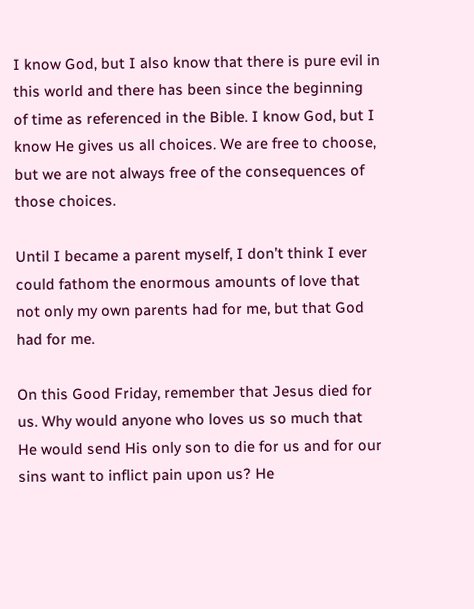I know God, but I also know that there is pure evil in this world and there has been since the beginning of time as referenced in the Bible. I know God, but I know He gives us all choices. We are free to choose, but we are not always free of the consequences of those choices.

Until I became a parent myself, I don’t think I ever could fathom the enormous amounts of love that not only my own parents had for me, but that God had for me.

On this Good Friday, remember that Jesus died for us. Why would anyone who loves us so much that He would send His only son to die for us and for our sins want to inflict pain upon us? He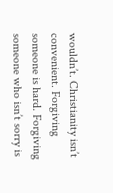wouldn’t. Christianity isn’t convenient. Forgiving someone is hard. Forgiving someone who isn’t sorry is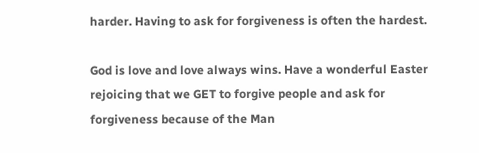harder. Having to ask for forgiveness is often the hardest.

God is love and love always wins. Have a wonderful Easter rejoicing that we GET to forgive people and ask for forgiveness because of the Man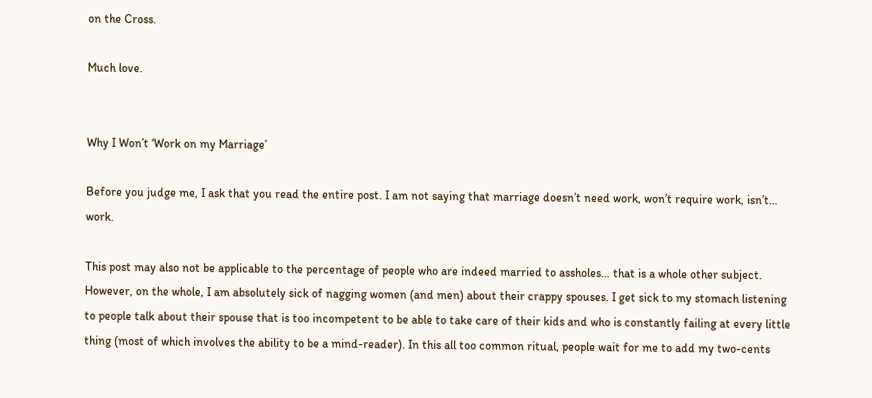on the Cross.

Much love.


Why I Won’t ‘Work on my Marriage’

Before you judge me, I ask that you read the entire post. I am not saying that marriage doesn’t need work, won’t require work, isn’t… work.

This post may also not be applicable to the percentage of people who are indeed married to assholes… that is a whole other subject. However, on the whole, I am absolutely sick of nagging women (and men) about their crappy spouses. I get sick to my stomach listening to people talk about their spouse that is too incompetent to be able to take care of their kids and who is constantly failing at every little thing (most of which involves the ability to be a mind-reader). In this all too common ritual, people wait for me to add my two-cents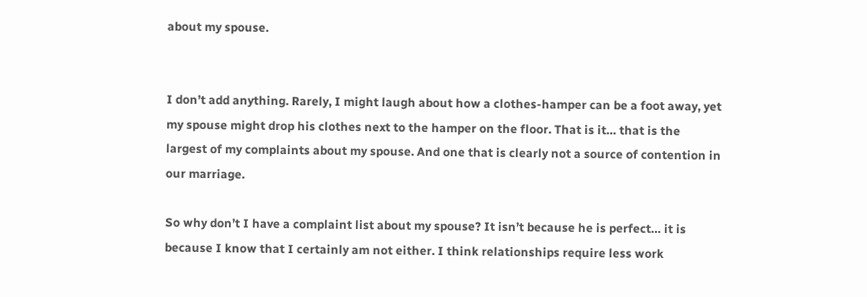about my spouse.


I don’t add anything. Rarely, I might laugh about how a clothes-hamper can be a foot away, yet my spouse might drop his clothes next to the hamper on the floor. That is it… that is the largest of my complaints about my spouse. And one that is clearly not a source of contention in our marriage.

So why don’t I have a complaint list about my spouse? It isn’t because he is perfect… it is because I know that I certainly am not either. I think relationships require less work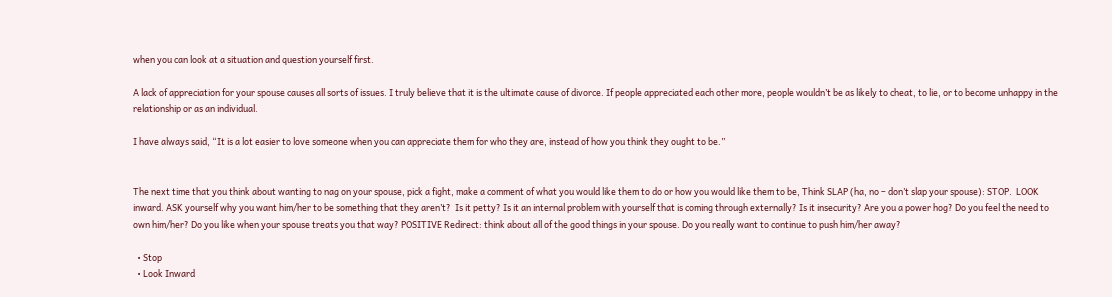when you can look at a situation and question yourself first.

A lack of appreciation for your spouse causes all sorts of issues. I truly believe that it is the ultimate cause of divorce. If people appreciated each other more, people wouldn’t be as likely to cheat, to lie, or to become unhappy in the relationship or as an individual.

I have always said, “It is a lot easier to love someone when you can appreciate them for who they are, instead of how you think they ought to be.”


The next time that you think about wanting to nag on your spouse, pick a fight, make a comment of what you would like them to do or how you would like them to be, Think SLAP (ha, no – don’t slap your spouse): STOP.  LOOK inward. ASK yourself why you want him/her to be something that they aren’t?  Is it petty? Is it an internal problem with yourself that is coming through externally? Is it insecurity? Are you a power hog? Do you feel the need to own him/her? Do you like when your spouse treats you that way? POSITIVE Redirect: think about all of the good things in your spouse. Do you really want to continue to push him/her away?

  • Stop
  • Look Inward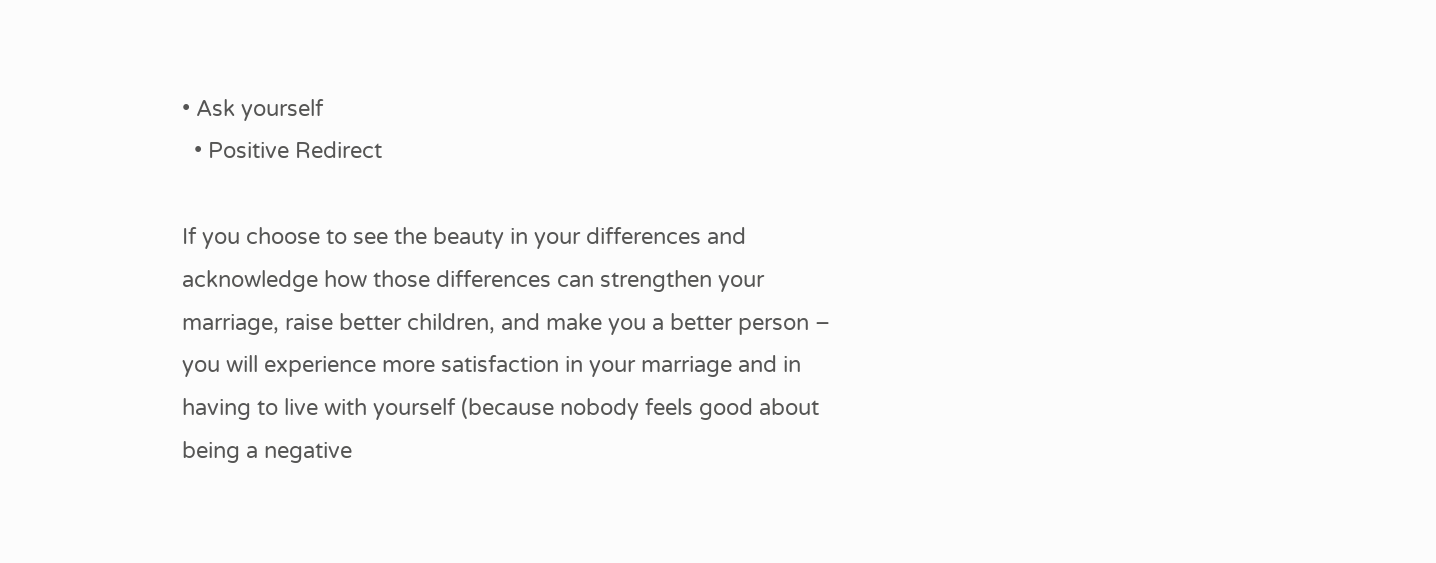• Ask yourself
  • Positive Redirect

If you choose to see the beauty in your differences and acknowledge how those differences can strengthen your marriage, raise better children, and make you a better person – you will experience more satisfaction in your marriage and in having to live with yourself (because nobody feels good about being a negative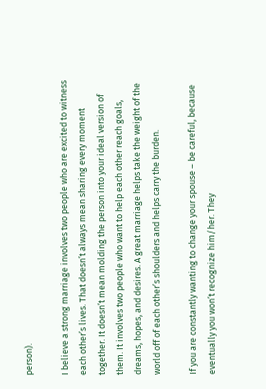person).

I believe a strong marriage involves two people who are excited to witness each other’s lives. That doesn’t always mean sharing every moment together. It doesn’t mean molding the person into your ideal version of them. It involves two people who want to help each other reach goals, dreams, hopes, and desires. A great marriage helps take the weight of the world off of each other’s shoulders and helps carry the burden.

If you are constantly wanting to change your spouse – be careful, because eventually you won’t recognize him/her. They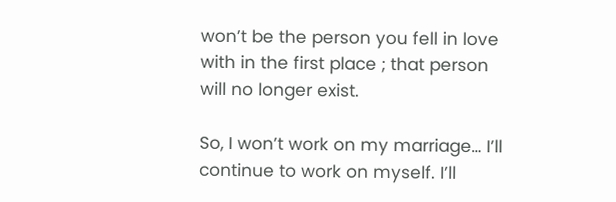won’t be the person you fell in love with in the first place ; that person will no longer exist.

So, I won’t work on my marriage… I’ll continue to work on myself. I’ll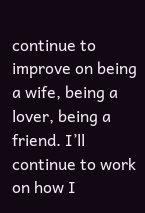continue to improve on being a wife, being a lover, being a friend. I’ll continue to work on how I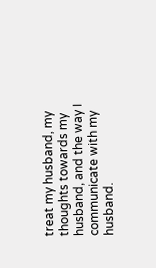treat my husband, my thoughts towards my husband, and the way I communicate with my husband.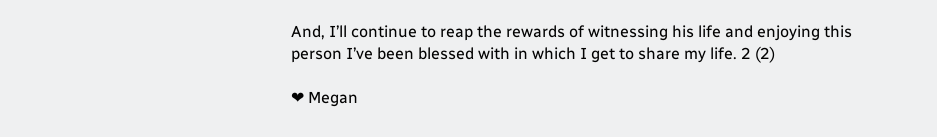And, I’ll continue to reap the rewards of witnessing his life and enjoying this person I’ve been blessed with in which I get to share my life. 2 (2)

❤ Megan